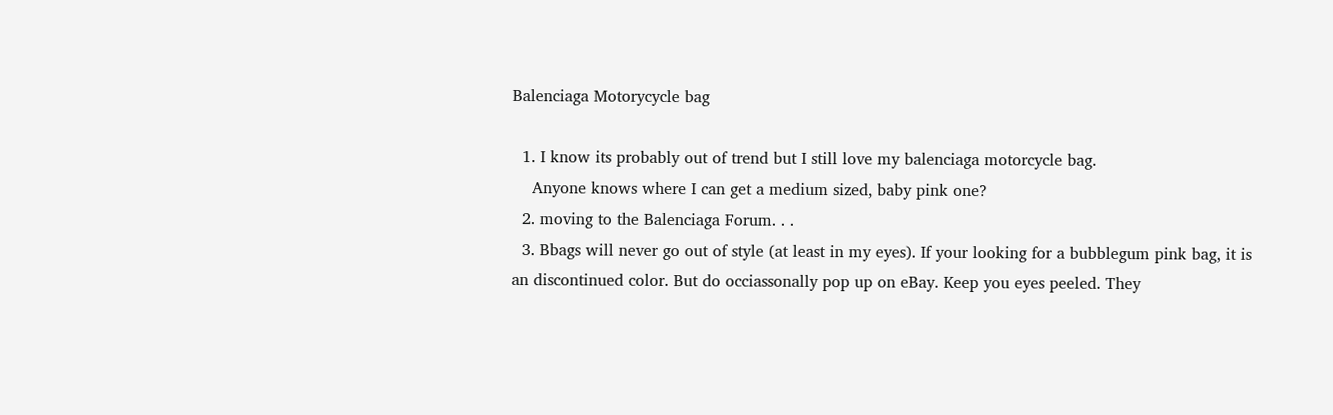Balenciaga Motorycycle bag

  1. I know its probably out of trend but I still love my balenciaga motorcycle bag.
    Anyone knows where I can get a medium sized, baby pink one?
  2. moving to the Balenciaga Forum. . .
  3. Bbags will never go out of style (at least in my eyes). If your looking for a bubblegum pink bag, it is an discontinued color. But do occiassonally pop up on eBay. Keep you eyes peeled. They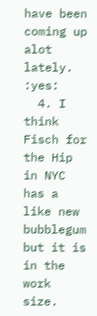have been coming up alot lately. :yes:
  4. I think Fisch for the Hip in NYC has a like new bubblegum but it is in the work size.